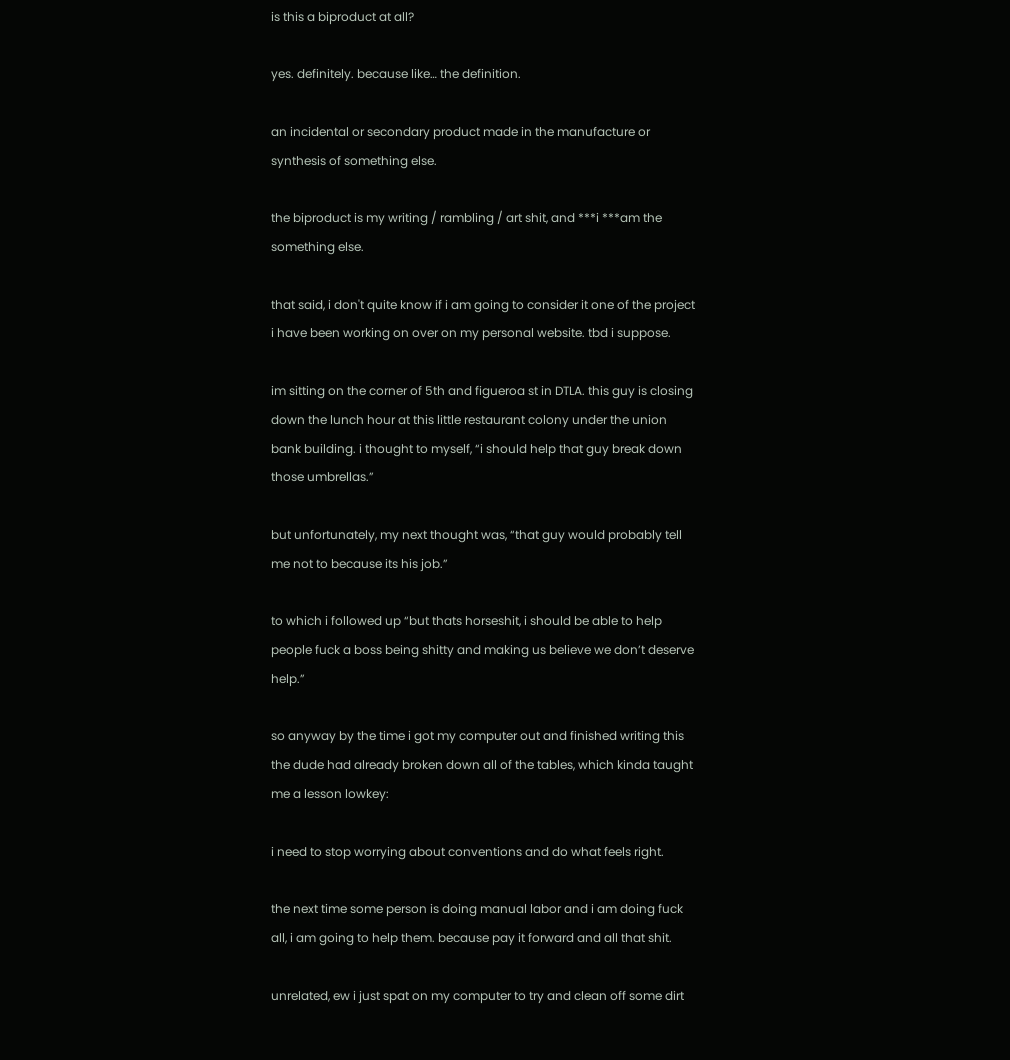is this a biproduct at all?

yes. definitely. because like… the definition.

an incidental or secondary product made in the manufacture or synthesis of something else.

the biproduct is my writing / rambling / art shit, and ***i ***am the something else.

that said, i don't quite know if i am going to consider it one of the project i have been working on over on my personal website. tbd i suppose.

im sitting on the corner of 5th and figueroa st in DTLA. this guy is closing down the lunch hour at this little restaurant colony under the union bank building. i thought to myself, “i should help that guy break down those umbrellas.”

but unfortunately, my next thought was, “that guy would probably tell me not to because its his job.”

to which i followed up “but thats horseshit, i should be able to help people fuck a boss being shitty and making us believe we don’t deserve help.”

so anyway by the time i got my computer out and finished writing this the dude had already broken down all of the tables, which kinda taught me a lesson lowkey:

i need to stop worrying about conventions and do what feels right.

the next time some person is doing manual labor and i am doing fuck all, i am going to help them. because pay it forward and all that shit.

unrelated, ew i just spat on my computer to try and clean off some dirt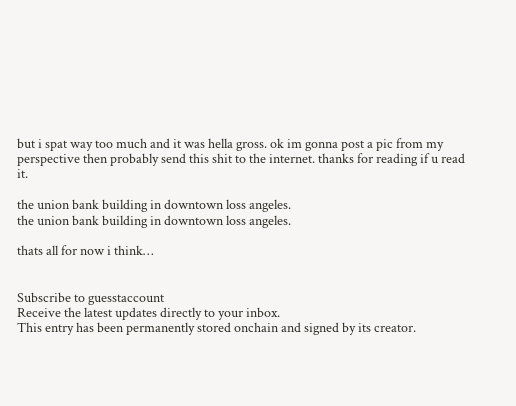but i spat way too much and it was hella gross. ok im gonna post a pic from my perspective then probably send this shit to the internet. thanks for reading if u read it.

the union bank building in downtown loss angeles.
the union bank building in downtown loss angeles.

thats all for now i think…


Subscribe to guesstaccount
Receive the latest updates directly to your inbox.
This entry has been permanently stored onchain and signed by its creator.